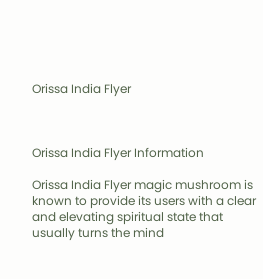Orissa India Flyer



Orissa India Flyer Information

Orissa India Flyer magic mushroom is known to provide its users with a clear and elevating spiritual state that usually turns the mind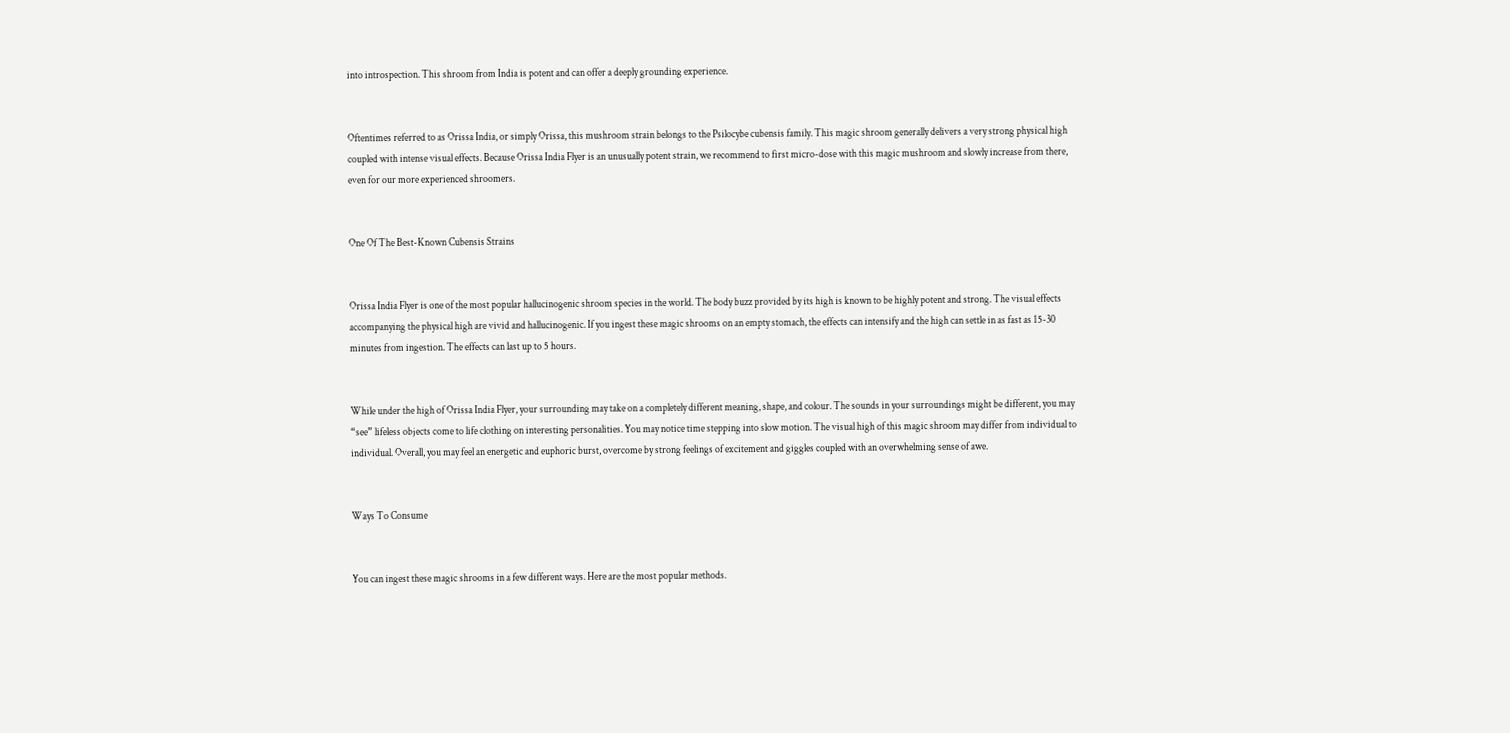into introspection. This shroom from India is potent and can offer a deeply grounding experience.


Oftentimes referred to as Orissa India, or simply Orissa, this mushroom strain belongs to the Psilocybe cubensis family. This magic shroom generally delivers a very strong physical high coupled with intense visual effects. Because Orissa India Flyer is an unusually potent strain, we recommend to first micro-dose with this magic mushroom and slowly increase from there, even for our more experienced shroomers.


One Of The Best-Known Cubensis Strains


Orissa India Flyer is one of the most popular hallucinogenic shroom species in the world. The body buzz provided by its high is known to be highly potent and strong. The visual effects accompanying the physical high are vivid and hallucinogenic. If you ingest these magic shrooms on an empty stomach, the effects can intensify and the high can settle in as fast as 15-30 minutes from ingestion. The effects can last up to 5 hours.


While under the high of Orissa India Flyer, your surrounding may take on a completely different meaning, shape, and colour. The sounds in your surroundings might be different, you may “see” lifeless objects come to life clothing on interesting personalities. You may notice time stepping into slow motion. The visual high of this magic shroom may differ from individual to individual. Overall, you may feel an energetic and euphoric burst, overcome by strong feelings of excitement and giggles coupled with an overwhelming sense of awe.


Ways To Consume


You can ingest these magic shrooms in a few different ways. Here are the most popular methods.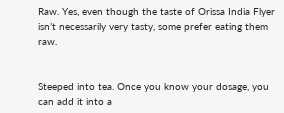Raw. Yes, even though the taste of Orissa India Flyer isn’t necessarily very tasty, some prefer eating them raw.


Steeped into tea. Once you know your dosage, you can add it into a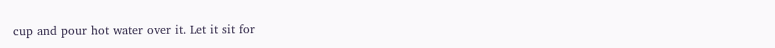cup and pour hot water over it. Let it sit for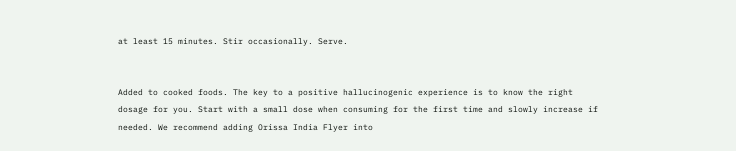at least 15 minutes. Stir occasionally. Serve.


Added to cooked foods. The key to a positive hallucinogenic experience is to know the right dosage for you. Start with a small dose when consuming for the first time and slowly increase if needed. We recommend adding Orissa India Flyer into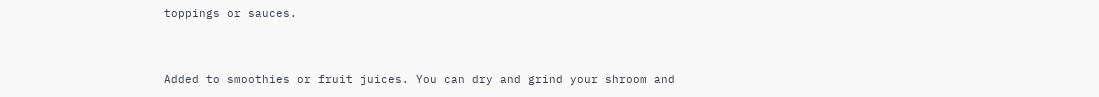toppings or sauces.


Added to smoothies or fruit juices. You can dry and grind your shroom and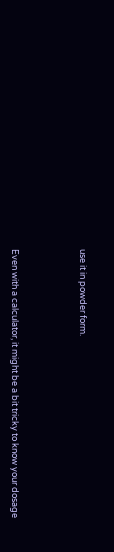use it in powder form.




Even with a calculator, it might be a bit tricky to know your dosage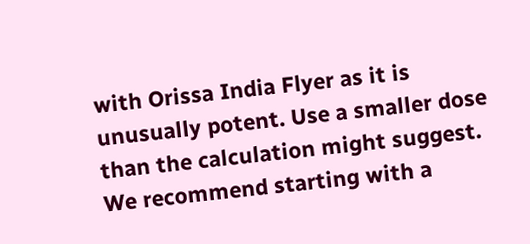with Orissa India Flyer as it is unusually potent. Use a smaller dose than the calculation might suggest. We recommend starting with a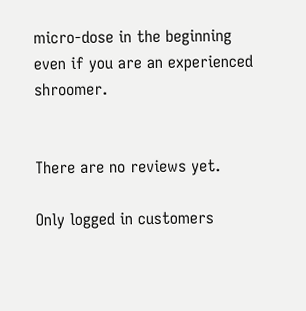micro-dose in the beginning even if you are an experienced shroomer.


There are no reviews yet.

Only logged in customers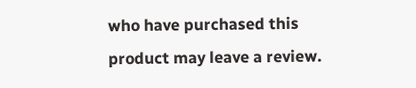who have purchased this product may leave a review.